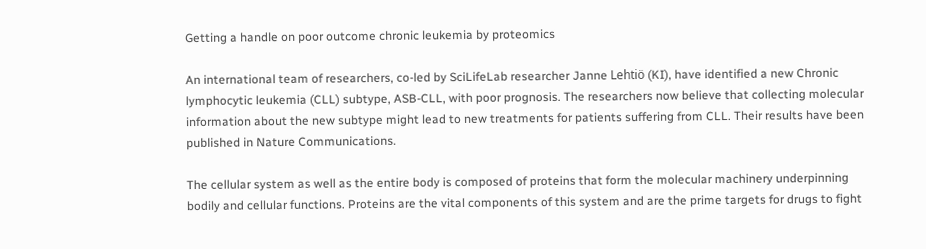Getting a handle on poor outcome chronic leukemia by proteomics

An international team of researchers, co-led by SciLifeLab researcher Janne Lehtiö (KI), have identified a new Chronic lymphocytic leukemia (CLL) subtype, ASB-CLL, with poor prognosis. The researchers now believe that collecting molecular information about the new subtype might lead to new treatments for patients suffering from CLL. Their results have been published in Nature Communications.

The cellular system as well as the entire body is composed of proteins that form the molecular machinery underpinning bodily and cellular functions. Proteins are the vital components of this system and are the prime targets for drugs to fight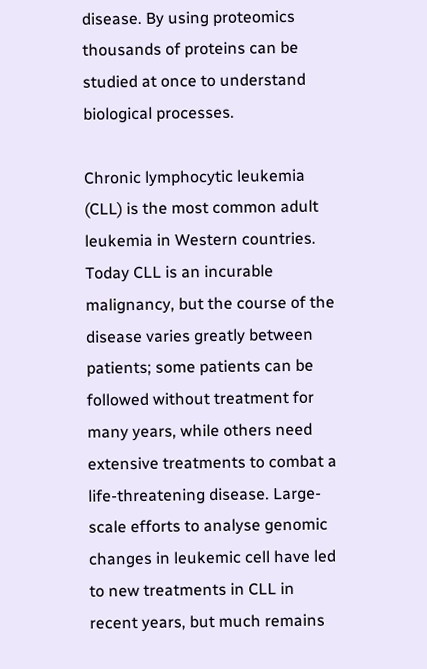disease. By using proteomics thousands of proteins can be studied at once to understand biological processes.

Chronic lymphocytic leukemia (CLL) is the most common adult leukemia in Western countries. Today CLL is an incurable malignancy, but the course of the disease varies greatly between patients; some patients can be followed without treatment for many years, while others need extensive treatments to combat a life-threatening disease. Large-scale efforts to analyse genomic changes in leukemic cell have led to new treatments in CLL in recent years, but much remains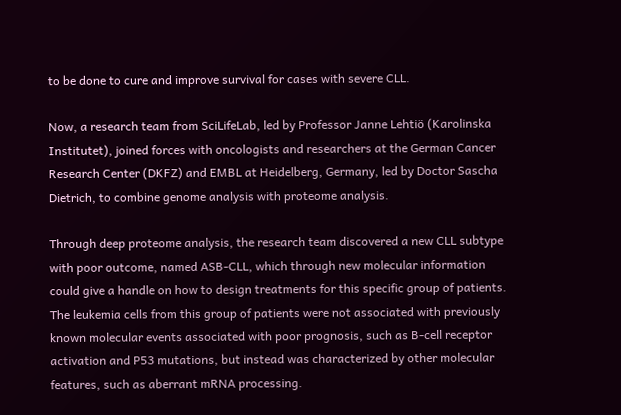to be done to cure and improve survival for cases with severe CLL.

Now, a research team from SciLifeLab, led by Professor Janne Lehtiö (Karolinska Institutet), joined forces with oncologists and researchers at the German Cancer Research Center (DKFZ) and EMBL at Heidelberg, Germany, led by Doctor Sascha Dietrich, to combine genome analysis with proteome analysis.

Through deep proteome analysis, the research team discovered a new CLL subtype with poor outcome, named ASB-CLL, which through new molecular information could give a handle on how to design treatments for this specific group of patients. The leukemia cells from this group of patients were not associated with previously known molecular events associated with poor prognosis, such as B-cell receptor activation and P53 mutations, but instead was characterized by other molecular features, such as aberrant mRNA processing.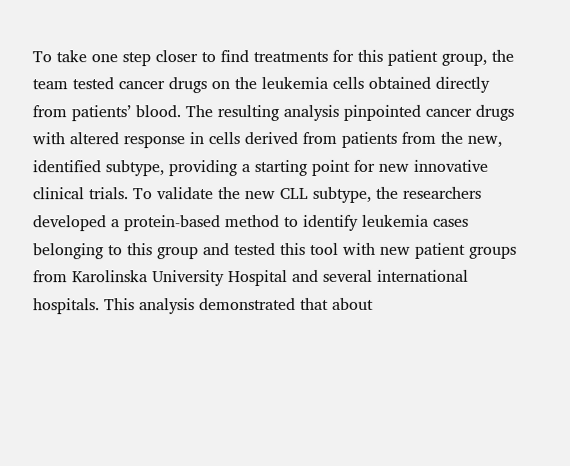To take one step closer to find treatments for this patient group, the team tested cancer drugs on the leukemia cells obtained directly from patients’ blood. The resulting analysis pinpointed cancer drugs with altered response in cells derived from patients from the new, identified subtype, providing a starting point for new innovative clinical trials. To validate the new CLL subtype, the researchers developed a protein-based method to identify leukemia cases belonging to this group and tested this tool with new patient groups from Karolinska University Hospital and several international hospitals. This analysis demonstrated that about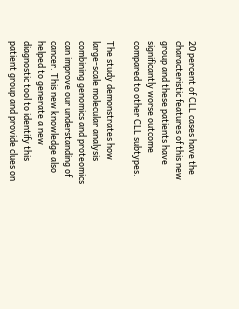20 percent of CLL cases have the characteristic features of this new group and these patients have significantly worse outcome compared to other CLL subtypes.

The study demonstrates how large-scale molecular analysis combining genomics and proteomics can improve our understanding of cancer. This new knowledge also helped to generate a new diagnostic tool to identify this patient group and provide clues on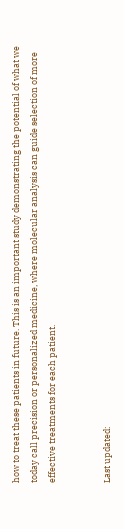how to treat these patients in future. This is an important study demonstrating the potential of what we today call precision or personalized medicine, where molecular analysis can guide selection of more effective treatments for each patient.


Last updated: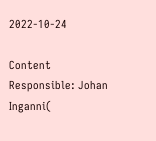2022-10-24

Content Responsible: Johan Inganni(